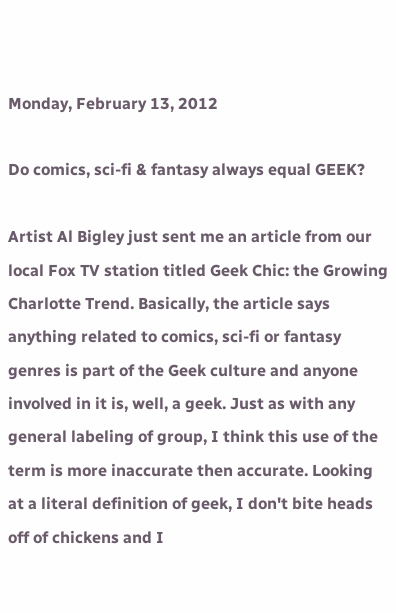Monday, February 13, 2012

Do comics, sci-fi & fantasy always equal GEEK?

Artist Al Bigley just sent me an article from our local Fox TV station titled Geek Chic: the Growing Charlotte Trend. Basically, the article says anything related to comics, sci-fi or fantasy genres is part of the Geek culture and anyone involved in it is, well, a geek. Just as with any general labeling of group, I think this use of the term is more inaccurate then accurate. Looking at a literal definition of geek, I don't bite heads off of chickens and I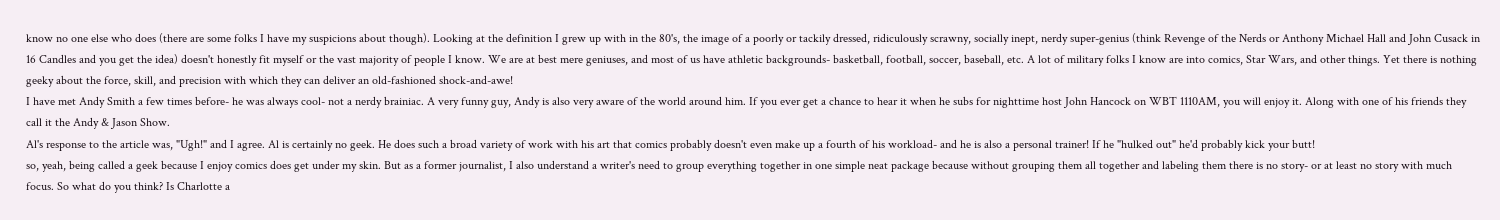know no one else who does (there are some folks I have my suspicions about though). Looking at the definition I grew up with in the 80's, the image of a poorly or tackily dressed, ridiculously scrawny, socially inept, nerdy super-genius (think Revenge of the Nerds or Anthony Michael Hall and John Cusack in 16 Candles and you get the idea) doesn't honestly fit myself or the vast majority of people I know. We are at best mere geniuses, and most of us have athletic backgrounds- basketball, football, soccer, baseball, etc. A lot of military folks I know are into comics, Star Wars, and other things. Yet there is nothing geeky about the force, skill, and precision with which they can deliver an old-fashioned shock-and-awe!
I have met Andy Smith a few times before- he was always cool- not a nerdy brainiac. A very funny guy, Andy is also very aware of the world around him. If you ever get a chance to hear it when he subs for nighttime host John Hancock on WBT 1110AM, you will enjoy it. Along with one of his friends they call it the Andy & Jason Show.
Al's response to the article was, "Ugh!" and I agree. Al is certainly no geek. He does such a broad variety of work with his art that comics probably doesn't even make up a fourth of his workload- and he is also a personal trainer! If he "hulked out" he'd probably kick your butt!
so, yeah, being called a geek because I enjoy comics does get under my skin. But as a former journalist, I also understand a writer's need to group everything together in one simple neat package because without grouping them all together and labeling them there is no story- or at least no story with much focus. So what do you think? Is Charlotte a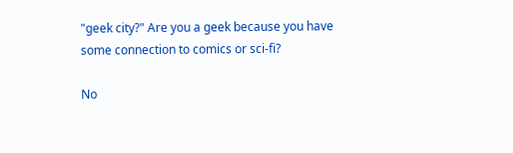"geek city?" Are you a geek because you have some connection to comics or sci-fi?

No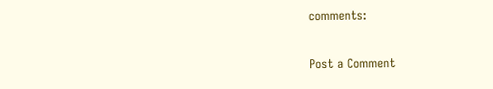comments:

Post a Comment